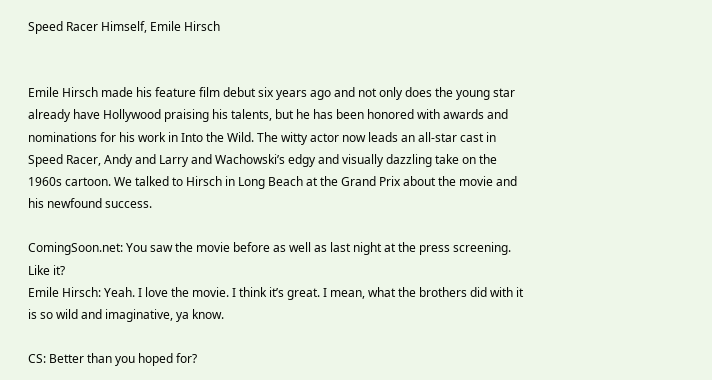Speed Racer Himself, Emile Hirsch


Emile Hirsch made his feature film debut six years ago and not only does the young star already have Hollywood praising his talents, but he has been honored with awards and nominations for his work in Into the Wild. The witty actor now leads an all-star cast in Speed Racer, Andy and Larry and Wachowski’s edgy and visually dazzling take on the 1960s cartoon. We talked to Hirsch in Long Beach at the Grand Prix about the movie and his newfound success.

ComingSoon.net: You saw the movie before as well as last night at the press screening. Like it?
Emile Hirsch: Yeah. I love the movie. I think it’s great. I mean, what the brothers did with it is so wild and imaginative, ya know.

CS: Better than you hoped for?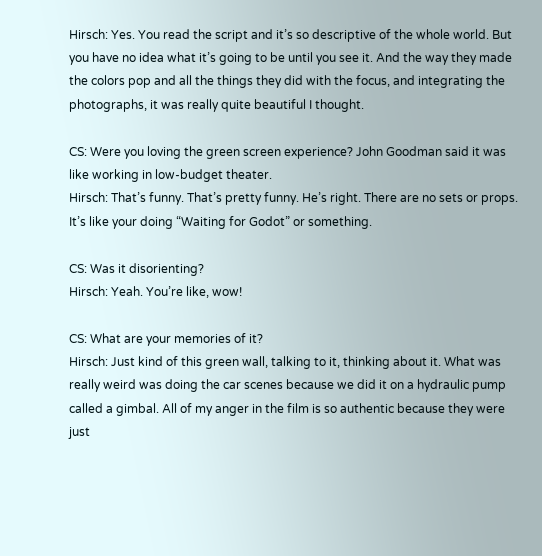Hirsch: Yes. You read the script and it’s so descriptive of the whole world. But you have no idea what it’s going to be until you see it. And the way they made the colors pop and all the things they did with the focus, and integrating the photographs, it was really quite beautiful I thought.

CS: Were you loving the green screen experience? John Goodman said it was like working in low-budget theater.
Hirsch: That’s funny. That’s pretty funny. He’s right. There are no sets or props. It’s like your doing “Waiting for Godot” or something.

CS: Was it disorienting?
Hirsch: Yeah. You’re like, wow!

CS: What are your memories of it?
Hirsch: Just kind of this green wall, talking to it, thinking about it. What was really weird was doing the car scenes because we did it on a hydraulic pump called a gimbal. All of my anger in the film is so authentic because they were just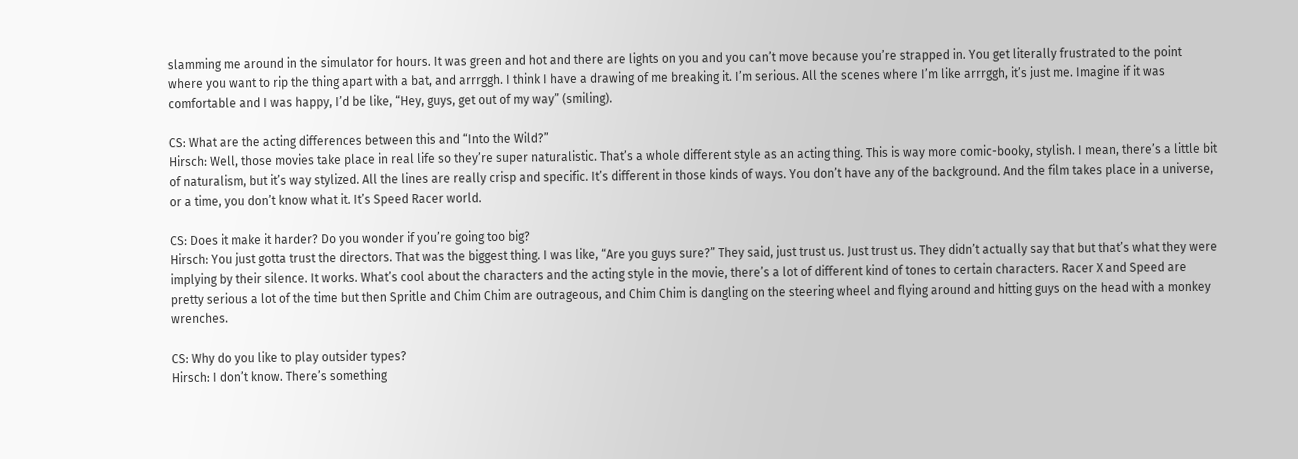slamming me around in the simulator for hours. It was green and hot and there are lights on you and you can’t move because you’re strapped in. You get literally frustrated to the point where you want to rip the thing apart with a bat, and arrrggh. I think I have a drawing of me breaking it. I’m serious. All the scenes where I’m like arrrggh, it’s just me. Imagine if it was comfortable and I was happy, I’d be like, “Hey, guys, get out of my way” (smiling).

CS: What are the acting differences between this and “Into the Wild?”
Hirsch: Well, those movies take place in real life so they’re super naturalistic. That’s a whole different style as an acting thing. This is way more comic-booky, stylish. I mean, there’s a little bit of naturalism, but it’s way stylized. All the lines are really crisp and specific. It’s different in those kinds of ways. You don’t have any of the background. And the film takes place in a universe, or a time, you don’t know what it. It’s Speed Racer world.

CS: Does it make it harder? Do you wonder if you’re going too big?
Hirsch: You just gotta trust the directors. That was the biggest thing. I was like, “Are you guys sure?” They said, just trust us. Just trust us. They didn’t actually say that but that’s what they were implying by their silence. It works. What’s cool about the characters and the acting style in the movie, there’s a lot of different kind of tones to certain characters. Racer X and Speed are pretty serious a lot of the time but then Spritle and Chim Chim are outrageous, and Chim Chim is dangling on the steering wheel and flying around and hitting guys on the head with a monkey wrenches.

CS: Why do you like to play outsider types?
Hirsch: I don’t know. There’s something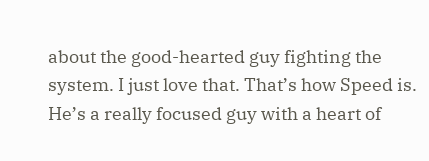about the good-hearted guy fighting the system. I just love that. That’s how Speed is. He’s a really focused guy with a heart of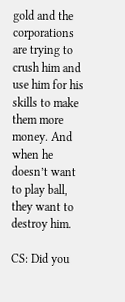gold and the corporations are trying to crush him and use him for his skills to make them more money. And when he doesn’t want to play ball, they want to destroy him.

CS: Did you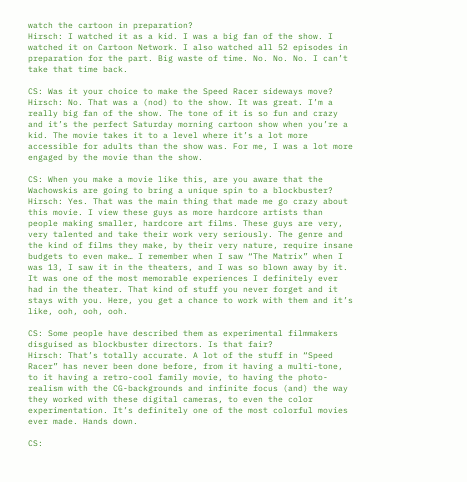watch the cartoon in preparation?
Hirsch: I watched it as a kid. I was a big fan of the show. I watched it on Cartoon Network. I also watched all 52 episodes in preparation for the part. Big waste of time. No. No. No. I can’t take that time back.

CS: Was it your choice to make the Speed Racer sideways move?
Hirsch: No. That was a (nod) to the show. It was great. I’m a really big fan of the show. The tone of it is so fun and crazy and it’s the perfect Saturday morning cartoon show when you’re a kid. The movie takes it to a level where it’s a lot more accessible for adults than the show was. For me, I was a lot more engaged by the movie than the show.

CS: When you make a movie like this, are you aware that the Wachowskis are going to bring a unique spin to a blockbuster?
Hirsch: Yes. That was the main thing that made me go crazy about this movie. I view these guys as more hardcore artists than people making smaller, hardcore art films. These guys are very, very talented and take their work very seriously. The genre and the kind of films they make, by their very nature, require insane budgets to even make… I remember when I saw “The Matrix” when I was 13, I saw it in the theaters, and I was so blown away by it. It was one of the most memorable experiences I definitely ever had in the theater. That kind of stuff you never forget and it stays with you. Here, you get a chance to work with them and it’s like, ooh, ooh, ooh.

CS: Some people have described them as experimental filmmakers disguised as blockbuster directors. Is that fair?
Hirsch: That’s totally accurate. A lot of the stuff in “Speed Racer” has never been done before, from it having a multi-tone, to it having a retro-cool family movie, to having the photo-realism with the CG-backgrounds and infinite focus (and) the way they worked with these digital cameras, to even the color experimentation. It’s definitely one of the most colorful movies ever made. Hands down.

CS: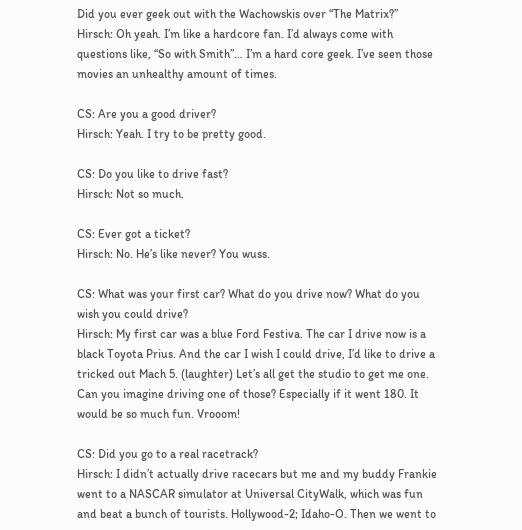Did you ever geek out with the Wachowskis over “The Matrix?”
Hirsch: Oh yeah. I’m like a hardcore fan. I’d always come with questions like, “So with Smith”… I’m a hard core geek. I’ve seen those movies an unhealthy amount of times.

CS: Are you a good driver?
Hirsch: Yeah. I try to be pretty good.

CS: Do you like to drive fast?
Hirsch: Not so much.

CS: Ever got a ticket?
Hirsch: No. He’s like never? You wuss.

CS: What was your first car? What do you drive now? What do you wish you could drive?
Hirsch: My first car was a blue Ford Festiva. The car I drive now is a black Toyota Prius. And the car I wish I could drive, I’d like to drive a tricked out Mach 5. (laughter) Let’s all get the studio to get me one. Can you imagine driving one of those? Especially if it went 180. It would be so much fun. Vrooom!

CS: Did you go to a real racetrack?
Hirsch: I didn’t actually drive racecars but me and my buddy Frankie went to a NASCAR simulator at Universal CityWalk, which was fun and beat a bunch of tourists. Hollywood-2; Idaho-O. Then we went to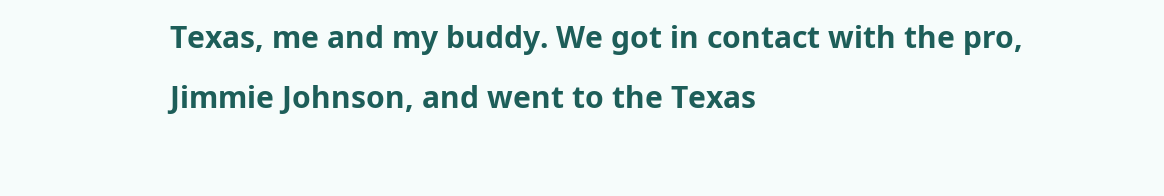Texas, me and my buddy. We got in contact with the pro, Jimmie Johnson, and went to the Texas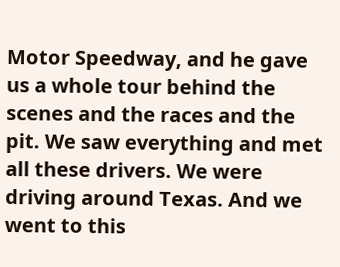Motor Speedway, and he gave us a whole tour behind the scenes and the races and the pit. We saw everything and met all these drivers. We were driving around Texas. And we went to this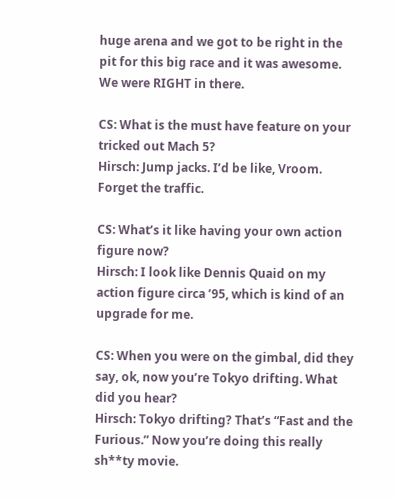huge arena and we got to be right in the pit for this big race and it was awesome. We were RIGHT in there.

CS: What is the must have feature on your tricked out Mach 5?
Hirsch: Jump jacks. I’d be like, Vroom. Forget the traffic.

CS: What’s it like having your own action figure now?
Hirsch: I look like Dennis Quaid on my action figure circa ’95, which is kind of an upgrade for me.

CS: When you were on the gimbal, did they say, ok, now you’re Tokyo drifting. What did you hear?
Hirsch: Tokyo drifting? That’s “Fast and the Furious.” Now you’re doing this really sh**ty movie.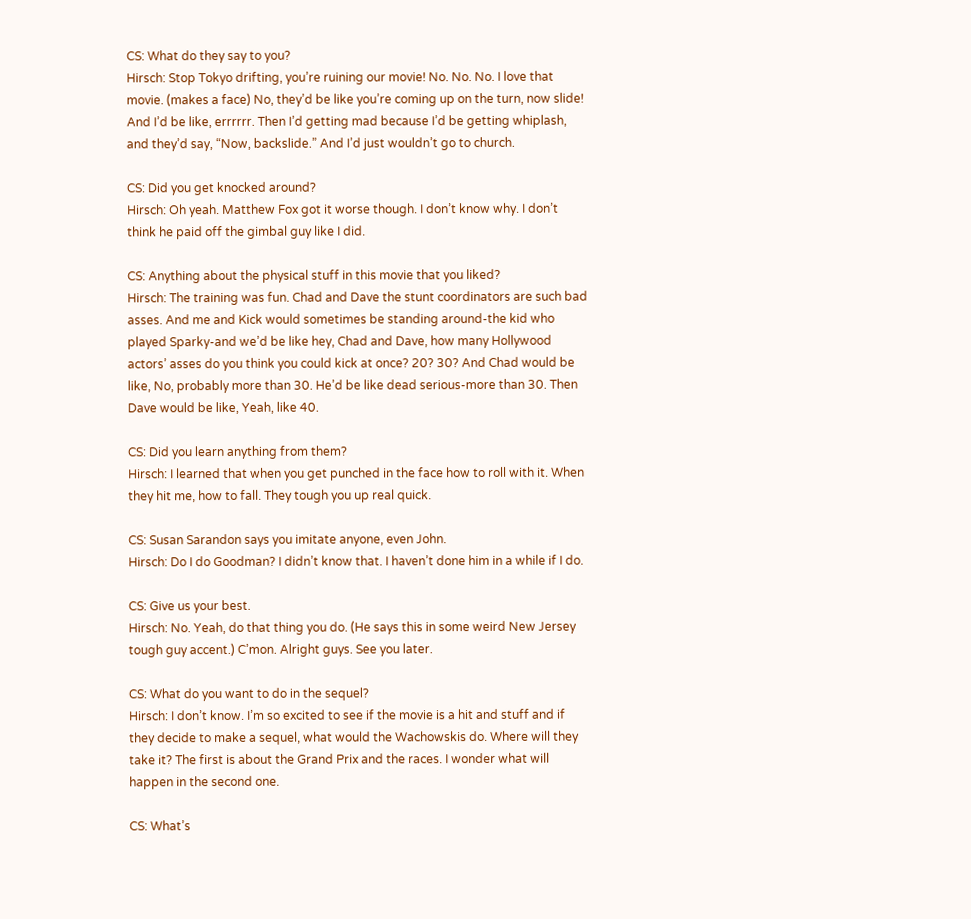CS: What do they say to you?
Hirsch: Stop Tokyo drifting, you’re ruining our movie! No. No. No. I love that movie. (makes a face) No, they’d be like you’re coming up on the turn, now slide! And I’d be like, errrrrr. Then I’d getting mad because I’d be getting whiplash, and they’d say, “Now, backslide.” And I’d just wouldn’t go to church.

CS: Did you get knocked around?
Hirsch: Oh yeah. Matthew Fox got it worse though. I don’t know why. I don’t think he paid off the gimbal guy like I did.

CS: Anything about the physical stuff in this movie that you liked?
Hirsch: The training was fun. Chad and Dave the stunt coordinators are such bad asses. And me and Kick would sometimes be standing around-the kid who played Sparky-and we’d be like hey, Chad and Dave, how many Hollywood actors’ asses do you think you could kick at once? 20? 30? And Chad would be like, No, probably more than 30. He’d be like dead serious-more than 30. Then Dave would be like, Yeah, like 40.

CS: Did you learn anything from them?
Hirsch: I learned that when you get punched in the face how to roll with it. When they hit me, how to fall. They tough you up real quick.

CS: Susan Sarandon says you imitate anyone, even John.
Hirsch: Do I do Goodman? I didn’t know that. I haven’t done him in a while if I do.

CS: Give us your best.
Hirsch: No. Yeah, do that thing you do. (He says this in some weird New Jersey tough guy accent.) C’mon. Alright guys. See you later.

CS: What do you want to do in the sequel?
Hirsch: I don’t know. I’m so excited to see if the movie is a hit and stuff and if they decide to make a sequel, what would the Wachowskis do. Where will they take it? The first is about the Grand Prix and the races. I wonder what will happen in the second one.

CS: What’s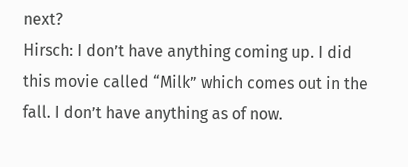next?
Hirsch: I don’t have anything coming up. I did this movie called “Milk” which comes out in the fall. I don’t have anything as of now.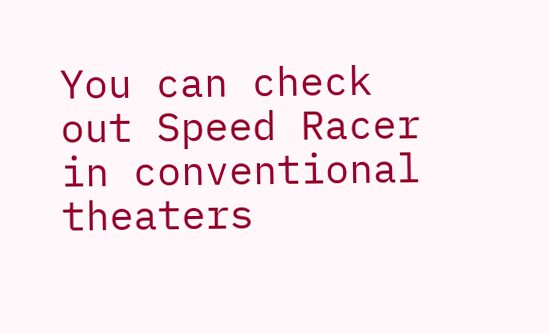You can check out Speed Racer in conventional theaters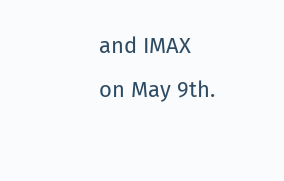and IMAX on May 9th.